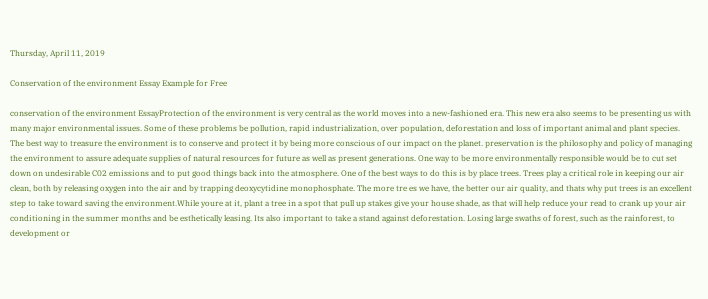Thursday, April 11, 2019

Conservation of the environment Essay Example for Free

conservation of the environment EssayProtection of the environment is very central as the world moves into a new-fashioned era. This new era also seems to be presenting us with many major environmental issues. Some of these problems be pollution, rapid industrialization, over population, deforestation and loss of important animal and plant species. The best way to treasure the environment is to conserve and protect it by being more conscious of our impact on the planet. preservation is the philosophy and policy of managing the environment to assure adequate supplies of natural resources for future as well as present generations. One way to be more environmentally responsible would be to cut set down on undesirable C02 emissions and to put good things back into the atmosphere. One of the best ways to do this is by place trees. Trees play a critical role in keeping our air clean, both by releasing oxygen into the air and by trapping deoxycytidine monophosphate. The more tre es we have, the better our air quality, and thats why put trees is an excellent step to take toward saving the environment.While youre at it, plant a tree in a spot that pull up stakes give your house shade, as that will help reduce your read to crank up your air conditioning in the summer months and be esthetically leasing. Its also important to take a stand against deforestation. Losing large swaths of forest, such as the rainforest, to development or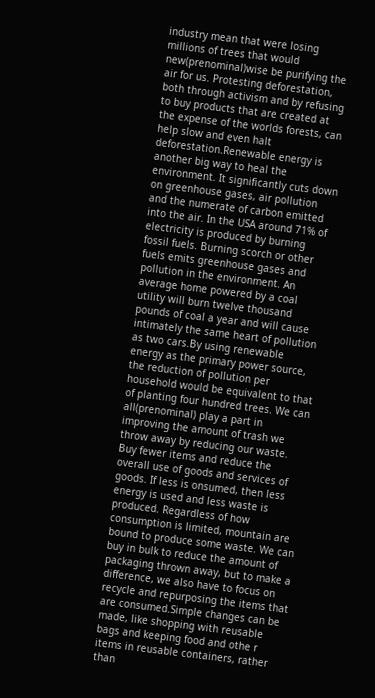industry mean that were losing millions of trees that would new(prenominal)wise be purifying the air for us. Protesting deforestation, both through activism and by refusing to buy products that are created at the expense of the worlds forests, can help slow and even halt deforestation.Renewable energy is another big way to heal the environment. It significantly cuts down on greenhouse gases, air pollution and the numerate of carbon emitted into the air. In the USA around 71% of electricity is produced by burning fossil fuels. Burning scorch or other fuels emits greenhouse gases and pollution in the environment. An average home powered by a coal utility will burn twelve thousand pounds of coal a year and will cause intimately the same heart of pollution as two cars.By using renewable energy as the primary power source, the reduction of pollution per household would be equivalent to that of planting four hundred trees. We can all(prenominal) play a part in improving the amount of trash we throw away by reducing our waste. Buy fewer items and reduce the overall use of goods and services of goods. If less is onsumed, then less energy is used and less waste is produced. Regardless of how consumption is limited, mountain are bound to produce some waste. We can buy in bulk to reduce the amount of packaging thrown away, but to make a difference, we also have to focus on recycle and repurposing the items that are consumed.Simple changes can be made, like shopping with reusable bags and keeping food and othe r items in reusable containers, rather than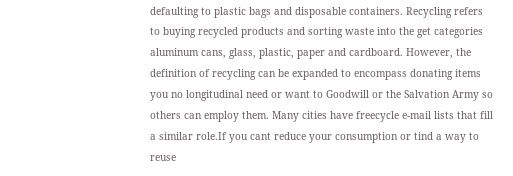defaulting to plastic bags and disposable containers. Recycling refers to buying recycled products and sorting waste into the get categories aluminum cans, glass, plastic, paper and cardboard. However, the definition of recycling can be expanded to encompass donating items you no longitudinal need or want to Goodwill or the Salvation Army so others can employ them. Many cities have freecycle e-mail lists that fill a similar role.If you cant reduce your consumption or tind a way to reuse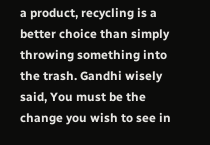a product, recycling is a better choice than simply throwing something into the trash. Gandhi wisely said, You must be the change you wish to see in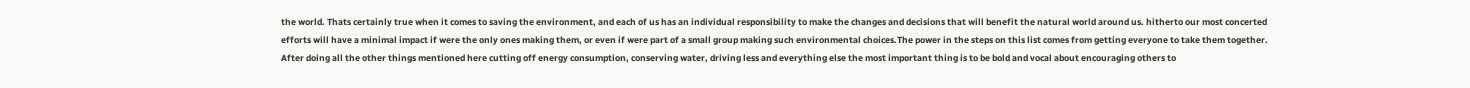the world. Thats certainly true when it comes to saving the environment, and each of us has an individual responsibility to make the changes and decisions that will benefit the natural world around us. hitherto our most concerted efforts will have a minimal impact if were the only ones making them, or even if were part of a small group making such environmental choices.The power in the steps on this list comes from getting everyone to take them together. After doing all the other things mentioned here cutting off energy consumption, conserving water, driving less and everything else the most important thing is to be bold and vocal about encouraging others to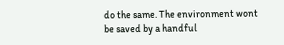do the same. The environment wont be saved by a handful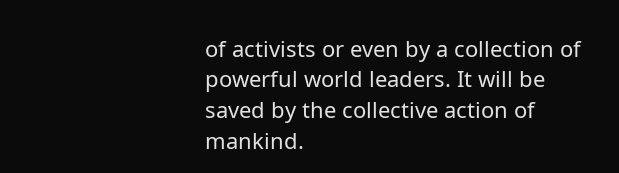of activists or even by a collection of powerful world leaders. It will be saved by the collective action of mankind.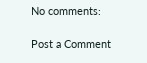No comments:

Post a Comment